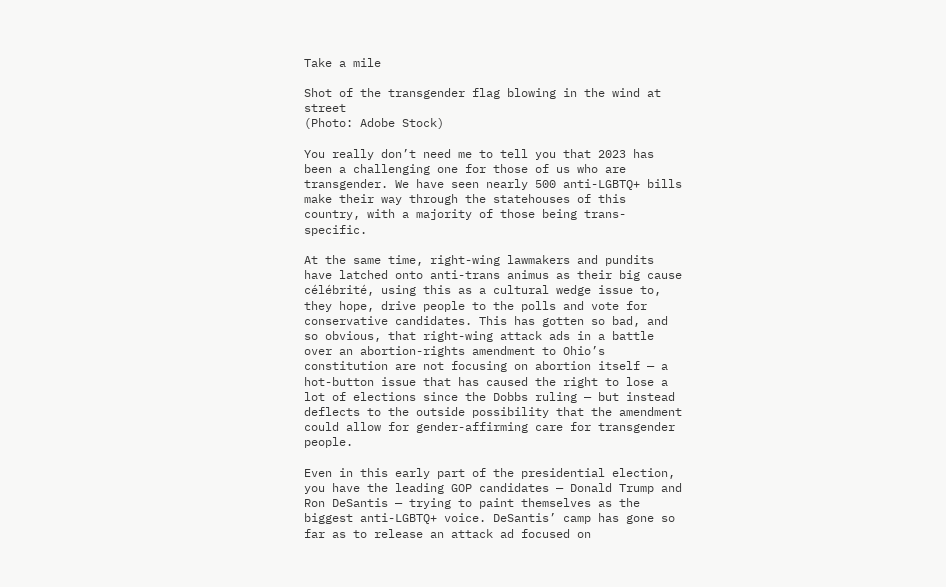Take a mile

Shot of the transgender flag blowing in the wind at street
(Photo: Adobe Stock)

You really don’t need me to tell you that 2023 has been a challenging one for those of us who are transgender. We have seen nearly 500 anti-LGBTQ+ bills make their way through the statehouses of this country, with a majority of those being trans-specific.

At the same time, right-wing lawmakers and pundits have latched onto anti-trans animus as their big cause célébrité, using this as a cultural wedge issue to, they hope, drive people to the polls and vote for conservative candidates. This has gotten so bad, and so obvious, that right-wing attack ads in a battle over an abortion-rights amendment to Ohio’s constitution are not focusing on abortion itself — a hot-button issue that has caused the right to lose a lot of elections since the Dobbs ruling — but instead deflects to the outside possibility that the amendment could allow for gender-affirming care for transgender people.

Even in this early part of the presidential election, you have the leading GOP candidates — Donald Trump and Ron DeSantis — trying to paint themselves as the biggest anti-LGBTQ+ voice. DeSantis’ camp has gone so far as to release an attack ad focused on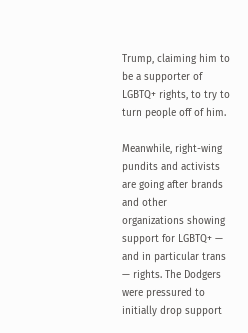Trump, claiming him to be a supporter of LGBTQ+ rights, to try to turn people off of him.

Meanwhile, right-wing pundits and activists are going after brands and other organizations showing support for LGBTQ+ — and in particular trans — rights. The Dodgers were pressured to initially drop support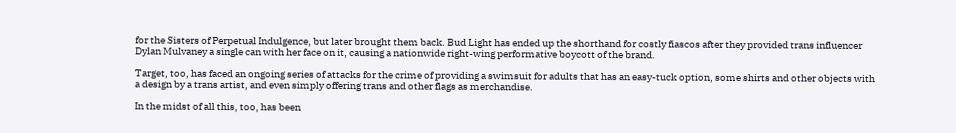for the Sisters of Perpetual Indulgence, but later brought them back. Bud Light has ended up the shorthand for costly fiascos after they provided trans influencer Dylan Mulvaney a single can with her face on it, causing a nationwide right-wing performative boycott of the brand.

Target, too, has faced an ongoing series of attacks for the crime of providing a swimsuit for adults that has an easy-tuck option, some shirts and other objects with a design by a trans artist, and even simply offering trans and other flags as merchandise.

In the midst of all this, too, has been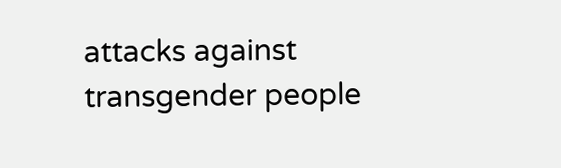attacks against transgender people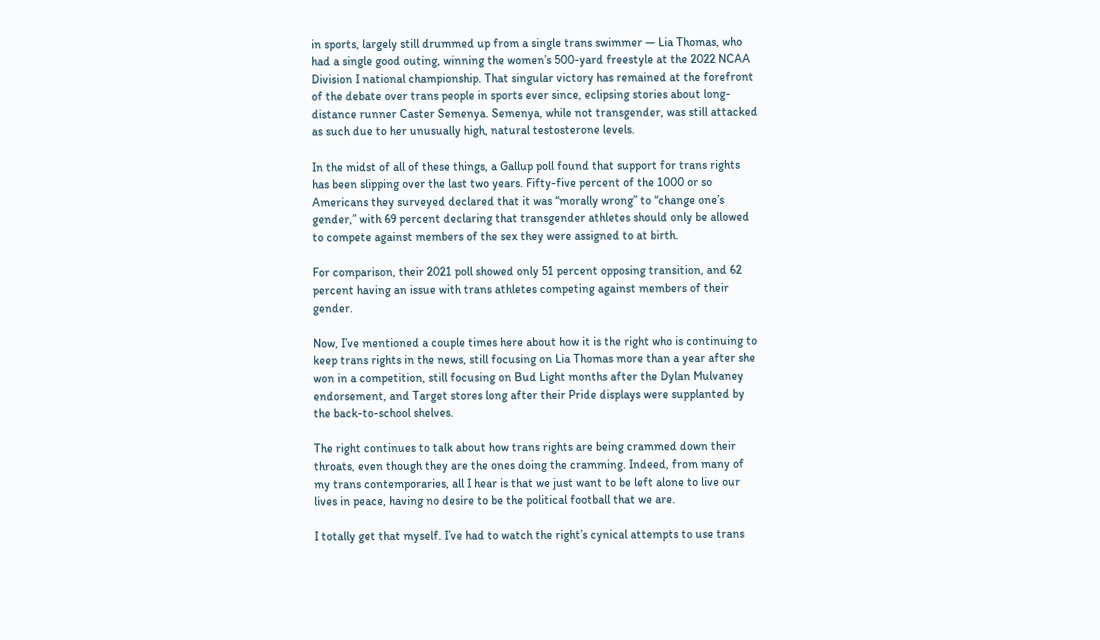in sports, largely still drummed up from a single trans swimmer — Lia Thomas, who had a single good outing, winning the women’s 500-yard freestyle at the 2022 NCAA Division I national championship. That singular victory has remained at the forefront of the debate over trans people in sports ever since, eclipsing stories about long-distance runner Caster Semenya. Semenya, while not transgender, was still attacked as such due to her unusually high, natural testosterone levels.

In the midst of all of these things, a Gallup poll found that support for trans rights has been slipping over the last two years. Fifty-five percent of the 1000 or so Americans they surveyed declared that it was “morally wrong” to “change one’s gender,” with 69 percent declaring that transgender athletes should only be allowed to compete against members of the sex they were assigned to at birth.

For comparison, their 2021 poll showed only 51 percent opposing transition, and 62 percent having an issue with trans athletes competing against members of their gender.

Now, I’ve mentioned a couple times here about how it is the right who is continuing to keep trans rights in the news, still focusing on Lia Thomas more than a year after she won in a competition, still focusing on Bud Light months after the Dylan Mulvaney endorsement, and Target stores long after their Pride displays were supplanted by the back-to-school shelves.

The right continues to talk about how trans rights are being crammed down their throats, even though they are the ones doing the cramming. Indeed, from many of my trans contemporaries, all I hear is that we just want to be left alone to live our lives in peace, having no desire to be the political football that we are.

I totally get that myself. I’ve had to watch the right’s cynical attempts to use trans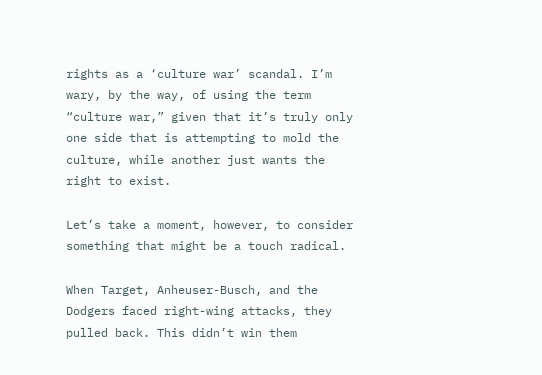rights as a ‘culture war’ scandal. I’m wary, by the way, of using the term “culture war,” given that it’s truly only one side that is attempting to mold the culture, while another just wants the right to exist.

Let’s take a moment, however, to consider something that might be a touch radical.

When Target, Anheuser-Busch, and the Dodgers faced right-wing attacks, they pulled back. This didn’t win them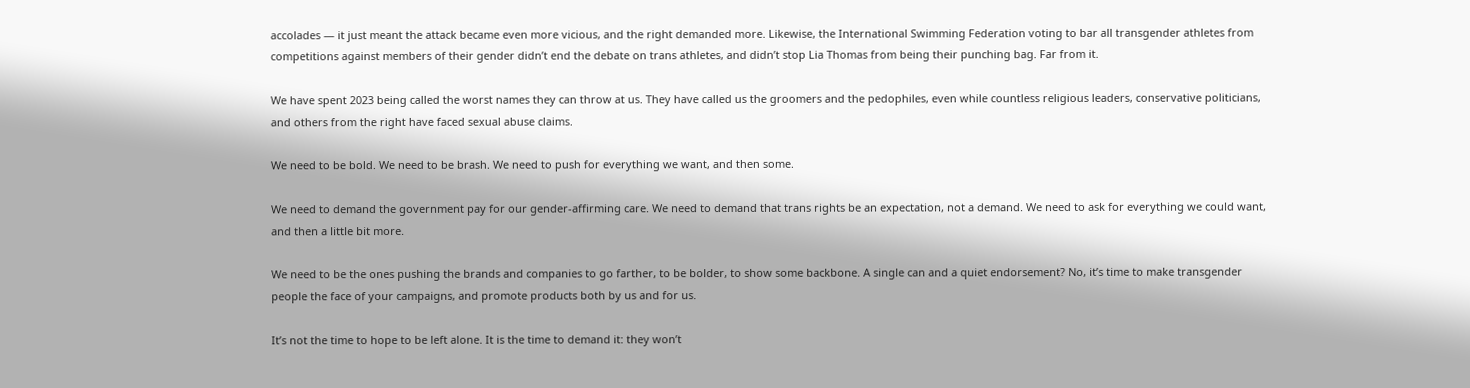accolades — it just meant the attack became even more vicious, and the right demanded more. Likewise, the International Swimming Federation voting to bar all transgender athletes from competitions against members of their gender didn’t end the debate on trans athletes, and didn’t stop Lia Thomas from being their punching bag. Far from it.

We have spent 2023 being called the worst names they can throw at us. They have called us the groomers and the pedophiles, even while countless religious leaders, conservative politicians, and others from the right have faced sexual abuse claims.

We need to be bold. We need to be brash. We need to push for everything we want, and then some.

We need to demand the government pay for our gender-affirming care. We need to demand that trans rights be an expectation, not a demand. We need to ask for everything we could want, and then a little bit more.

We need to be the ones pushing the brands and companies to go farther, to be bolder, to show some backbone. A single can and a quiet endorsement? No, it’s time to make transgender people the face of your campaigns, and promote products both by us and for us.

It’s not the time to hope to be left alone. It is the time to demand it: they won’t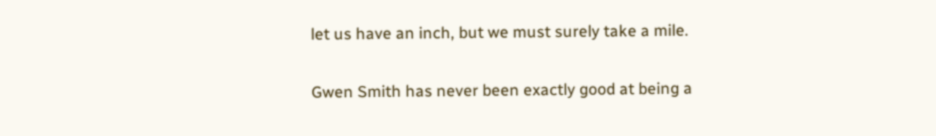let us have an inch, but we must surely take a mile.

Gwen Smith has never been exactly good at being a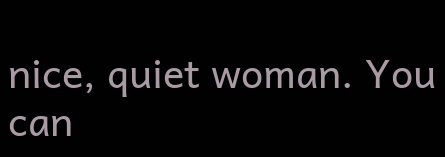nice, quiet woman. You can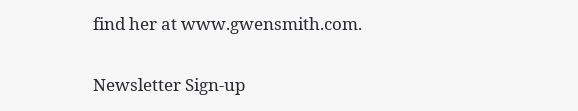find her at www.gwensmith.com.

Newsletter Sign-up